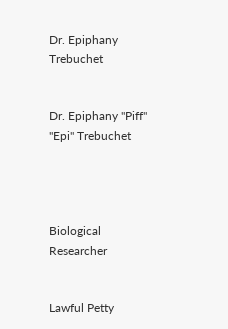Dr. Epiphany Trebuchet


Dr. Epiphany "Piff" "Epi" Trebuchet




Biological Researcher


Lawful Petty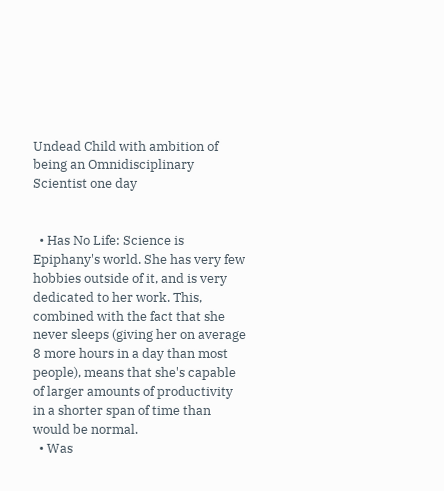Undead Child with ambition of being an Omnidisciplinary Scientist one day


  • Has No Life: Science is Epiphany's world. She has very few hobbies outside of it, and is very dedicated to her work. This, combined with the fact that she never sleeps (giving her on average 8 more hours in a day than most people), means that she's capable of larger amounts of productivity in a shorter span of time than would be normal.
  • Was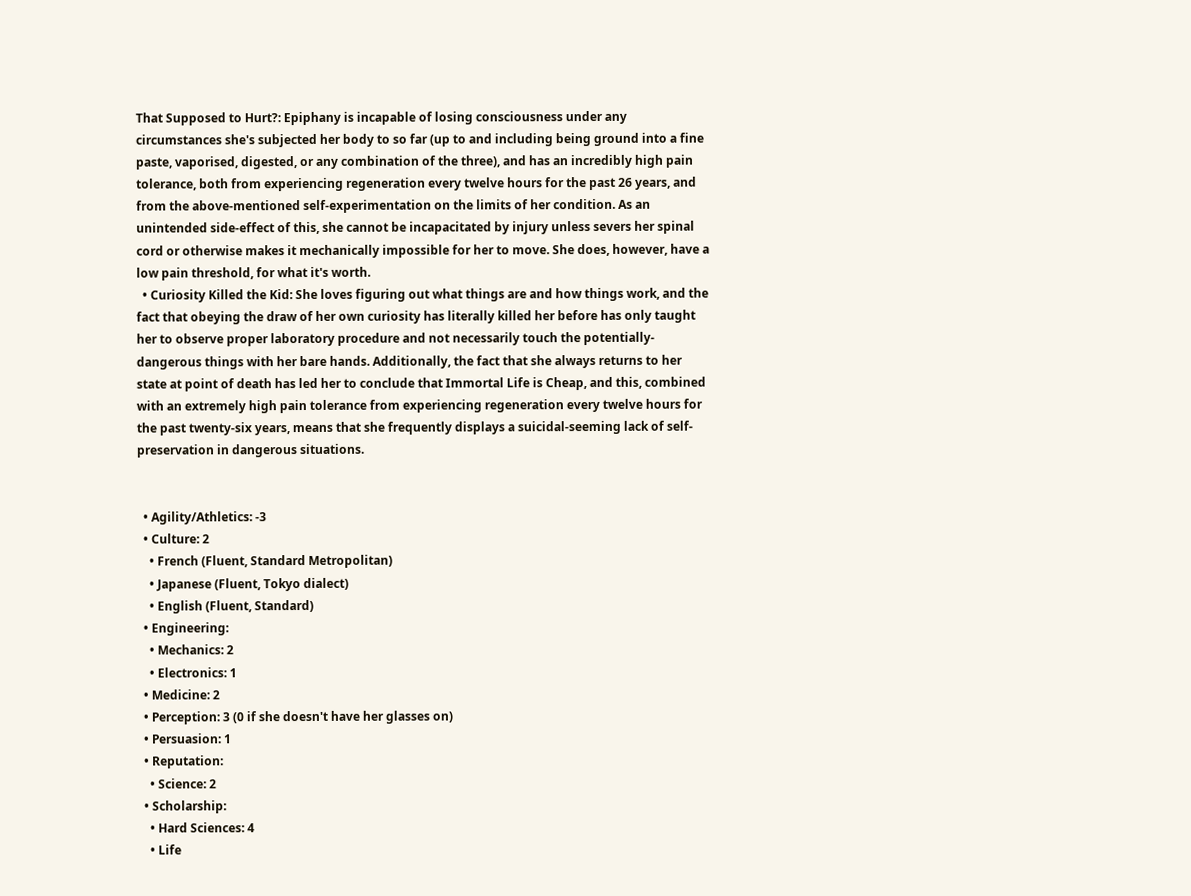That Supposed to Hurt?: Epiphany is incapable of losing consciousness under any circumstances she's subjected her body to so far (up to and including being ground into a fine paste, vaporised, digested, or any combination of the three), and has an incredibly high pain tolerance, both from experiencing regeneration every twelve hours for the past 26 years, and from the above-mentioned self-experimentation on the limits of her condition. As an unintended side-effect of this, she cannot be incapacitated by injury unless severs her spinal cord or otherwise makes it mechanically impossible for her to move. She does, however, have a low pain threshold, for what it's worth.
  • Curiosity Killed the Kid: She loves figuring out what things are and how things work, and the fact that obeying the draw of her own curiosity has literally killed her before has only taught her to observe proper laboratory procedure and not necessarily touch the potentially-dangerous things with her bare hands. Additionally, the fact that she always returns to her state at point of death has led her to conclude that Immortal Life is Cheap, and this, combined with an extremely high pain tolerance from experiencing regeneration every twelve hours for the past twenty-six years, means that she frequently displays a suicidal-seeming lack of self-preservation in dangerous situations.


  • Agility/Athletics: -3
  • Culture: 2
    • French (Fluent, Standard Metropolitan)
    • Japanese (Fluent, Tokyo dialect)
    • English (Fluent, Standard)
  • Engineering:
    • Mechanics: 2
    • Electronics: 1
  • Medicine: 2
  • Perception: 3 (0 if she doesn't have her glasses on)
  • Persuasion: 1
  • Reputation:
    • Science: 2
  • Scholarship:
    • Hard Sciences: 4
    • Life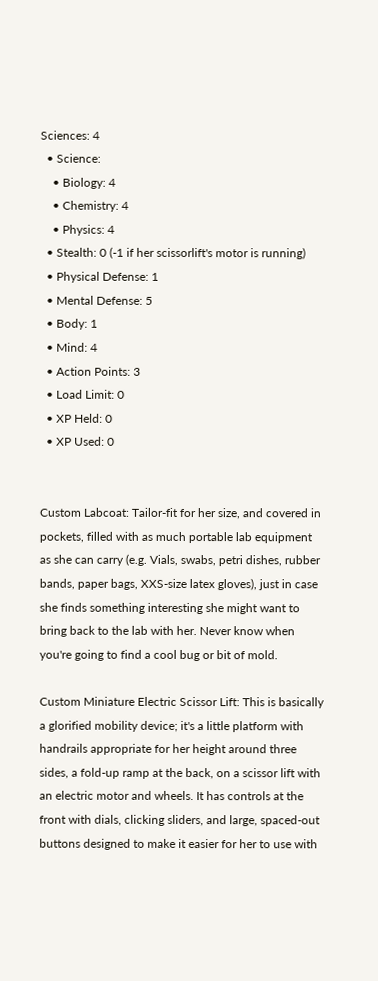Sciences: 4
  • Science:
    • Biology: 4
    • Chemistry: 4
    • Physics: 4
  • Stealth: 0 (-1 if her scissorlift's motor is running)
  • Physical Defense: 1
  • Mental Defense: 5
  • Body: 1
  • Mind: 4
  • Action Points: 3
  • Load Limit: 0
  • XP Held: 0
  • XP Used: 0


Custom Labcoat: Tailor-fit for her size, and covered in pockets, filled with as much portable lab equipment as she can carry (e.g. Vials, swabs, petri dishes, rubber bands, paper bags, XXS-size latex gloves), just in case she finds something interesting she might want to bring back to the lab with her. Never know when you're going to find a cool bug or bit of mold.

Custom Miniature Electric Scissor Lift: This is basically a glorified mobility device; it's a little platform with handrails appropriate for her height around three sides, a fold-up ramp at the back, on a scissor lift with an electric motor and wheels. It has controls at the front with dials, clicking sliders, and large, spaced-out buttons designed to make it easier for her to use with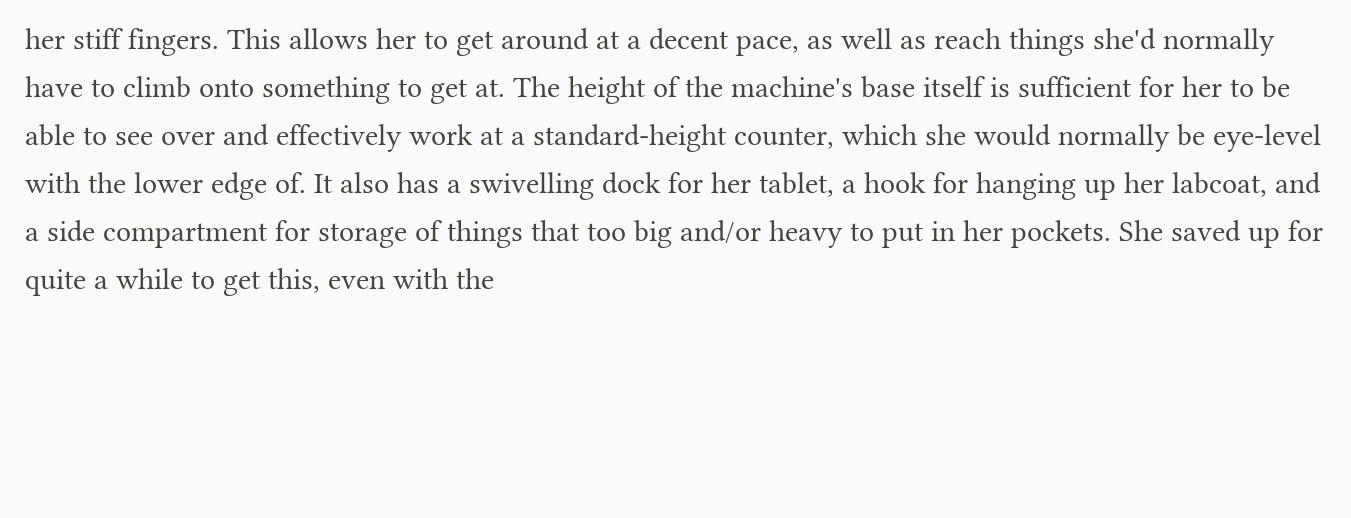her stiff fingers. This allows her to get around at a decent pace, as well as reach things she'd normally have to climb onto something to get at. The height of the machine's base itself is sufficient for her to be able to see over and effectively work at a standard-height counter, which she would normally be eye-level with the lower edge of. It also has a swivelling dock for her tablet, a hook for hanging up her labcoat, and a side compartment for storage of things that too big and/or heavy to put in her pockets. She saved up for quite a while to get this, even with the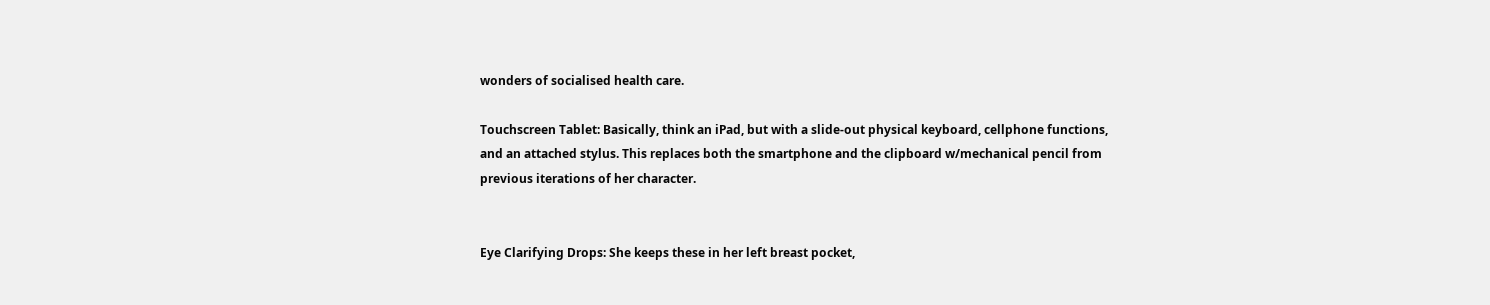wonders of socialised health care.

Touchscreen Tablet: Basically, think an iPad, but with a slide-out physical keyboard, cellphone functions, and an attached stylus. This replaces both the smartphone and the clipboard w/mechanical pencil from previous iterations of her character.


Eye Clarifying Drops: She keeps these in her left breast pocket,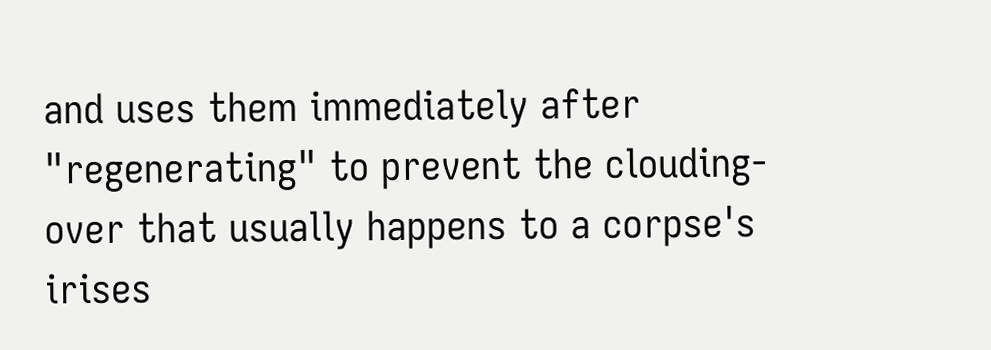and uses them immediately after "regenerating" to prevent the clouding-over that usually happens to a corpse's irises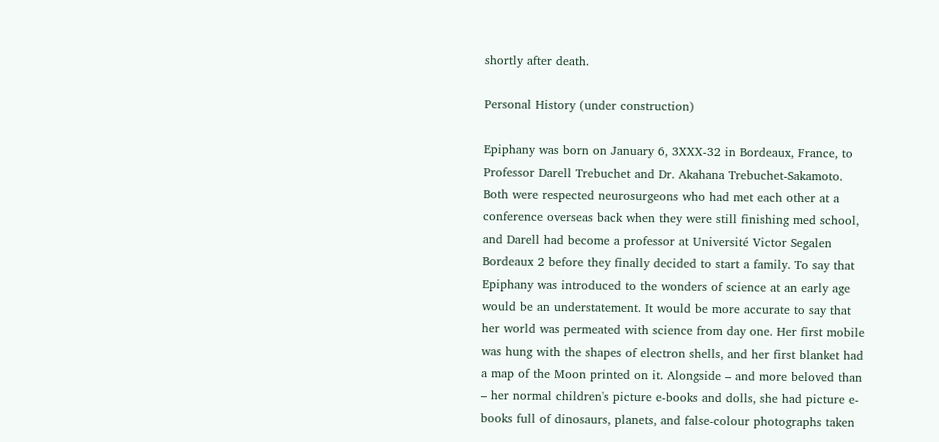shortly after death.

Personal History (under construction)

Epiphany was born on January 6, 3XXX-32 in Bordeaux, France, to Professor Darell Trebuchet and Dr. Akahana Trebuchet-Sakamoto. Both were respected neurosurgeons who had met each other at a conference overseas back when they were still finishing med school, and Darell had become a professor at Université Victor Segalen Bordeaux 2 before they finally decided to start a family. To say that Epiphany was introduced to the wonders of science at an early age would be an understatement. It would be more accurate to say that her world was permeated with science from day one. Her first mobile was hung with the shapes of electron shells, and her first blanket had a map of the Moon printed on it. Alongside – and more beloved than – her normal children's picture e-books and dolls, she had picture e-books full of dinosaurs, planets, and false-colour photographs taken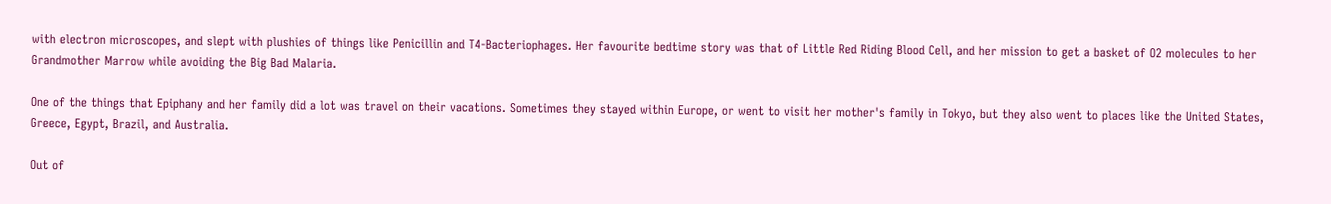with electron microscopes, and slept with plushies of things like Penicillin and T4-Bacteriophages. Her favourite bedtime story was that of Little Red Riding Blood Cell, and her mission to get a basket of O2 molecules to her Grandmother Marrow while avoiding the Big Bad Malaria.

One of the things that Epiphany and her family did a lot was travel on their vacations. Sometimes they stayed within Europe, or went to visit her mother's family in Tokyo, but they also went to places like the United States, Greece, Egypt, Brazil, and Australia.

Out of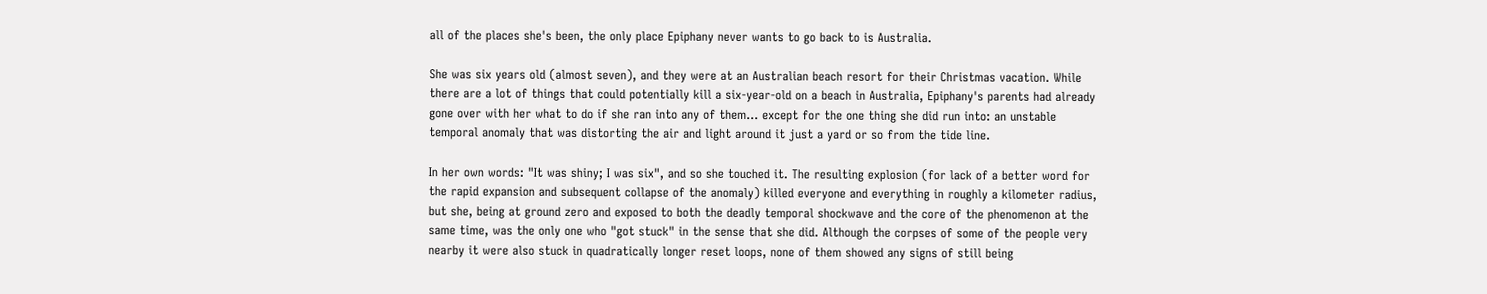all of the places she's been, the only place Epiphany never wants to go back to is Australia.

She was six years old (almost seven), and they were at an Australian beach resort for their Christmas vacation. While there are a lot of things that could potentially kill a six-year-old on a beach in Australia, Epiphany's parents had already gone over with her what to do if she ran into any of them… except for the one thing she did run into: an unstable temporal anomaly that was distorting the air and light around it just a yard or so from the tide line.

In her own words: "It was shiny; I was six", and so she touched it. The resulting explosion (for lack of a better word for the rapid expansion and subsequent collapse of the anomaly) killed everyone and everything in roughly a kilometer radius, but she, being at ground zero and exposed to both the deadly temporal shockwave and the core of the phenomenon at the same time, was the only one who "got stuck" in the sense that she did. Although the corpses of some of the people very nearby it were also stuck in quadratically longer reset loops, none of them showed any signs of still being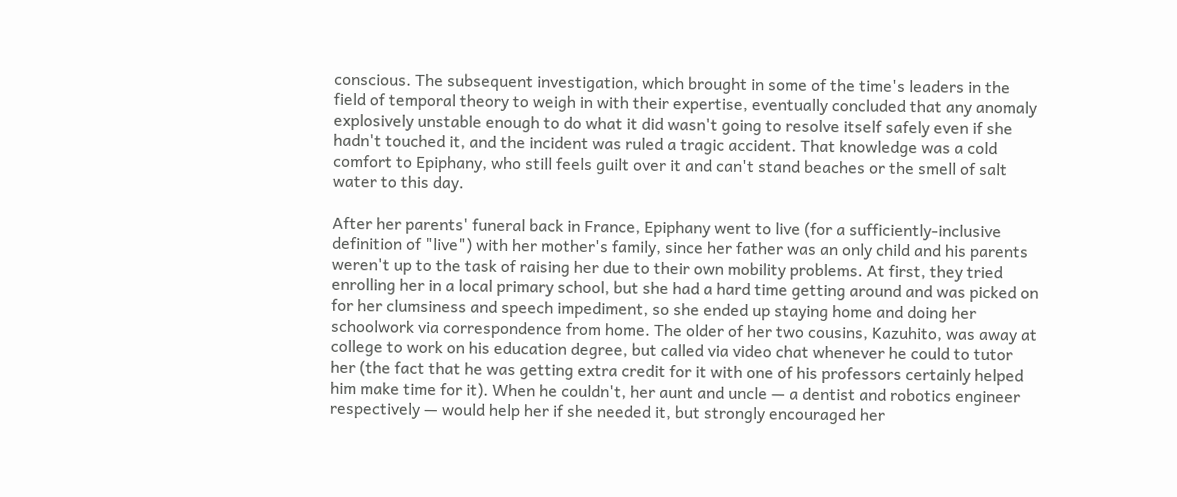conscious. The subsequent investigation, which brought in some of the time's leaders in the field of temporal theory to weigh in with their expertise, eventually concluded that any anomaly explosively unstable enough to do what it did wasn't going to resolve itself safely even if she hadn't touched it, and the incident was ruled a tragic accident. That knowledge was a cold comfort to Epiphany, who still feels guilt over it and can't stand beaches or the smell of salt water to this day.

After her parents' funeral back in France, Epiphany went to live (for a sufficiently-inclusive definition of "live") with her mother's family, since her father was an only child and his parents weren't up to the task of raising her due to their own mobility problems. At first, they tried enrolling her in a local primary school, but she had a hard time getting around and was picked on for her clumsiness and speech impediment, so she ended up staying home and doing her schoolwork via correspondence from home. The older of her two cousins, Kazuhito, was away at college to work on his education degree, but called via video chat whenever he could to tutor her (the fact that he was getting extra credit for it with one of his professors certainly helped him make time for it). When he couldn't, her aunt and uncle — a dentist and robotics engineer respectively — would help her if she needed it, but strongly encouraged her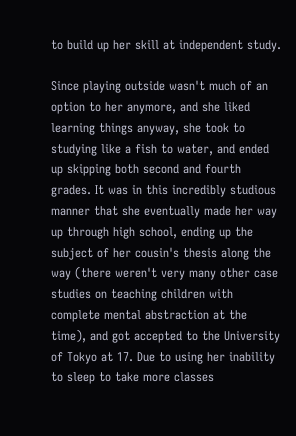to build up her skill at independent study.

Since playing outside wasn't much of an option to her anymore, and she liked learning things anyway, she took to studying like a fish to water, and ended up skipping both second and fourth grades. It was in this incredibly studious manner that she eventually made her way up through high school, ending up the subject of her cousin's thesis along the way (there weren't very many other case studies on teaching children with complete mental abstraction at the time), and got accepted to the University of Tokyo at 17. Due to using her inability to sleep to take more classes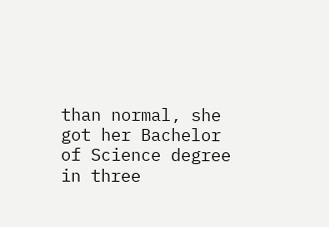than normal, she got her Bachelor of Science degree in three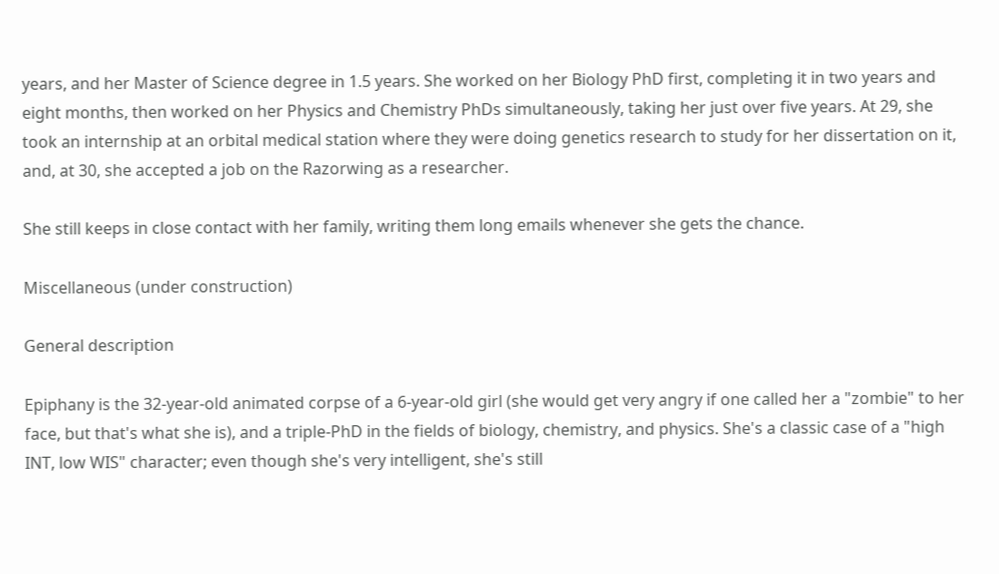years, and her Master of Science degree in 1.5 years. She worked on her Biology PhD first, completing it in two years and eight months, then worked on her Physics and Chemistry PhDs simultaneously, taking her just over five years. At 29, she took an internship at an orbital medical station where they were doing genetics research to study for her dissertation on it, and, at 30, she accepted a job on the Razorwing as a researcher.

She still keeps in close contact with her family, writing them long emails whenever she gets the chance.

Miscellaneous (under construction)

General description

Epiphany is the 32-year-old animated corpse of a 6-year-old girl (she would get very angry if one called her a "zombie" to her face, but that's what she is), and a triple-PhD in the fields of biology, chemistry, and physics. She's a classic case of a "high INT, low WIS" character; even though she's very intelligent, she's still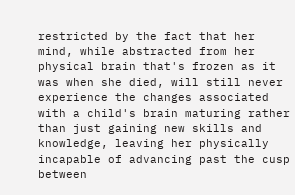restricted by the fact that her mind, while abstracted from her physical brain that's frozen as it was when she died, will still never experience the changes associated with a child's brain maturing rather than just gaining new skills and knowledge, leaving her physically incapable of advancing past the cusp between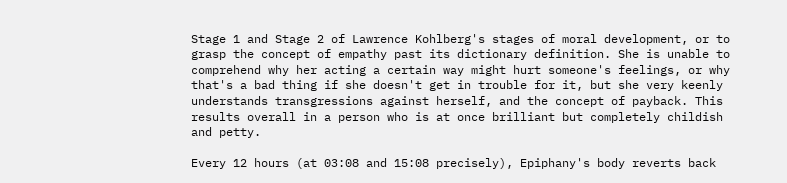Stage 1 and Stage 2 of Lawrence Kohlberg's stages of moral development, or to grasp the concept of empathy past its dictionary definition. She is unable to comprehend why her acting a certain way might hurt someone's feelings, or why that's a bad thing if she doesn't get in trouble for it, but she very keenly understands transgressions against herself, and the concept of payback. This results overall in a person who is at once brilliant but completely childish and petty.

Every 12 hours (at 03:08 and 15:08 precisely), Epiphany's body reverts back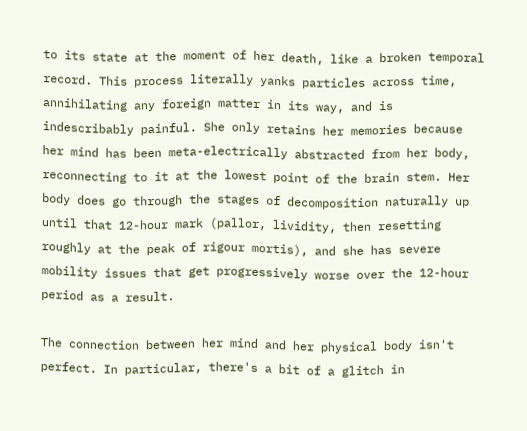to its state at the moment of her death, like a broken temporal record. This process literally yanks particles across time, annihilating any foreign matter in its way, and is indescribably painful. She only retains her memories because her mind has been meta-electrically abstracted from her body, reconnecting to it at the lowest point of the brain stem. Her body does go through the stages of decomposition naturally up until that 12-hour mark (pallor, lividity, then resetting roughly at the peak of rigour mortis), and she has severe mobility issues that get progressively worse over the 12-hour period as a result.

The connection between her mind and her physical body isn't perfect. In particular, there's a bit of a glitch in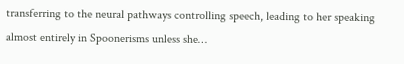transferring to the neural pathways controlling speech, leading to her speaking almost entirely in Spoonerisms unless she…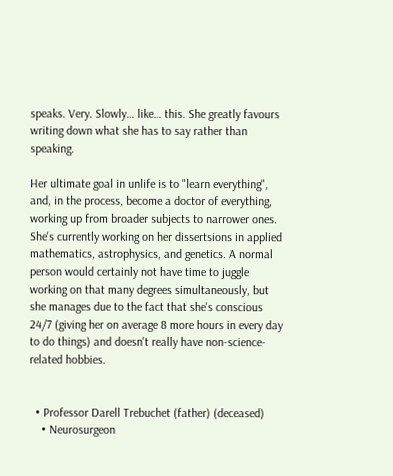speaks. Very. Slowly… like… this. She greatly favours writing down what she has to say rather than speaking.

Her ultimate goal in unlife is to "learn everything", and, in the process, become a doctor of everything, working up from broader subjects to narrower ones. She's currently working on her dissertsions in applied mathematics, astrophysics, and genetics. A normal person would certainly not have time to juggle working on that many degrees simultaneously, but she manages due to the fact that she's conscious 24/7 (giving her on average 8 more hours in every day to do things) and doesn't really have non-science-related hobbies.


  • Professor Darell Trebuchet (father) (deceased)
    • Neurosurgeon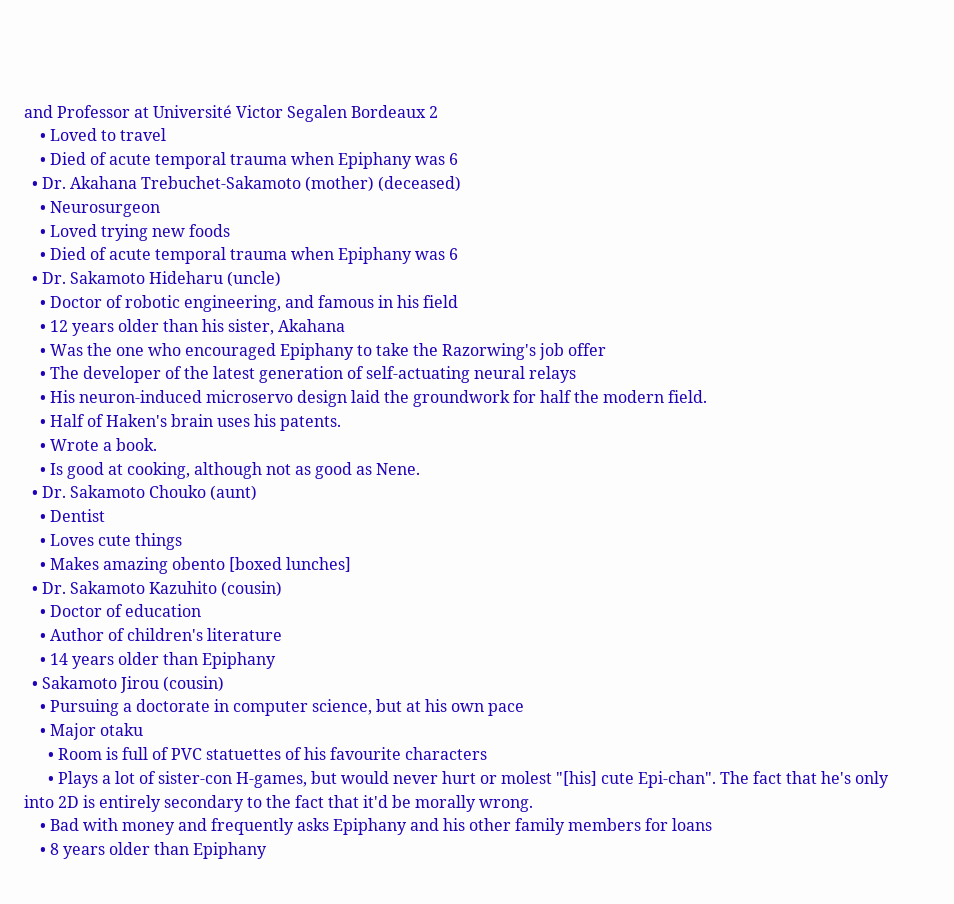and Professor at Université Victor Segalen Bordeaux 2
    • Loved to travel
    • Died of acute temporal trauma when Epiphany was 6
  • Dr. Akahana Trebuchet-Sakamoto (mother) (deceased)
    • Neurosurgeon
    • Loved trying new foods
    • Died of acute temporal trauma when Epiphany was 6
  • Dr. Sakamoto Hideharu (uncle)
    • Doctor of robotic engineering, and famous in his field
    • 12 years older than his sister, Akahana
    • Was the one who encouraged Epiphany to take the Razorwing's job offer
    • The developer of the latest generation of self-actuating neural relays
    • His neuron-induced microservo design laid the groundwork for half the modern field.
    • Half of Haken's brain uses his patents.
    • Wrote a book.
    • Is good at cooking, although not as good as Nene.
  • Dr. Sakamoto Chouko (aunt)
    • Dentist
    • Loves cute things
    • Makes amazing obento [boxed lunches]
  • Dr. Sakamoto Kazuhito (cousin)
    • Doctor of education
    • Author of children's literature
    • 14 years older than Epiphany
  • Sakamoto Jirou (cousin)
    • Pursuing a doctorate in computer science, but at his own pace
    • Major otaku
      • Room is full of PVC statuettes of his favourite characters
      • Plays a lot of sister-con H-games, but would never hurt or molest "[his] cute Epi-chan". The fact that he's only into 2D is entirely secondary to the fact that it'd be morally wrong.
    • Bad with money and frequently asks Epiphany and his other family members for loans
    • 8 years older than Epiphany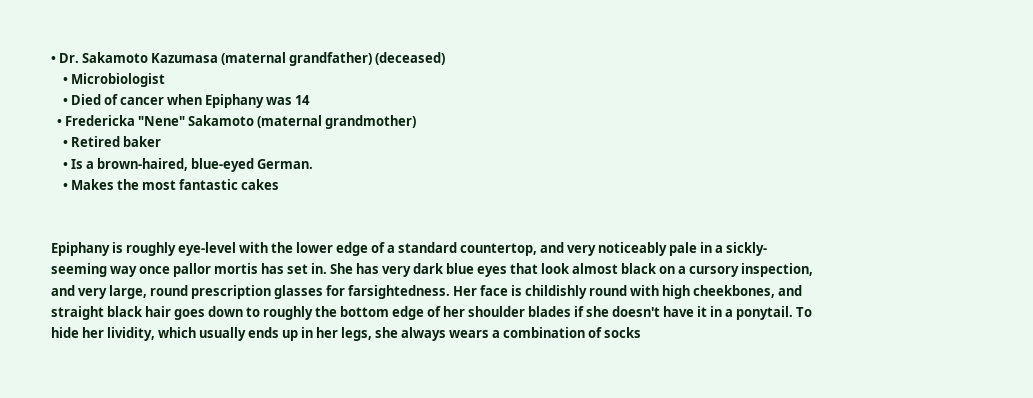• Dr. Sakamoto Kazumasa (maternal grandfather) (deceased)
    • Microbiologist
    • Died of cancer when Epiphany was 14
  • Fredericka "Nene" Sakamoto (maternal grandmother)
    • Retired baker
    • Is a brown-haired, blue-eyed German.
    • Makes the most fantastic cakes


Epiphany is roughly eye-level with the lower edge of a standard countertop, and very noticeably pale in a sickly-seeming way once pallor mortis has set in. She has very dark blue eyes that look almost black on a cursory inspection, and very large, round prescription glasses for farsightedness. Her face is childishly round with high cheekbones, and straight black hair goes down to roughly the bottom edge of her shoulder blades if she doesn't have it in a ponytail. To hide her lividity, which usually ends up in her legs, she always wears a combination of socks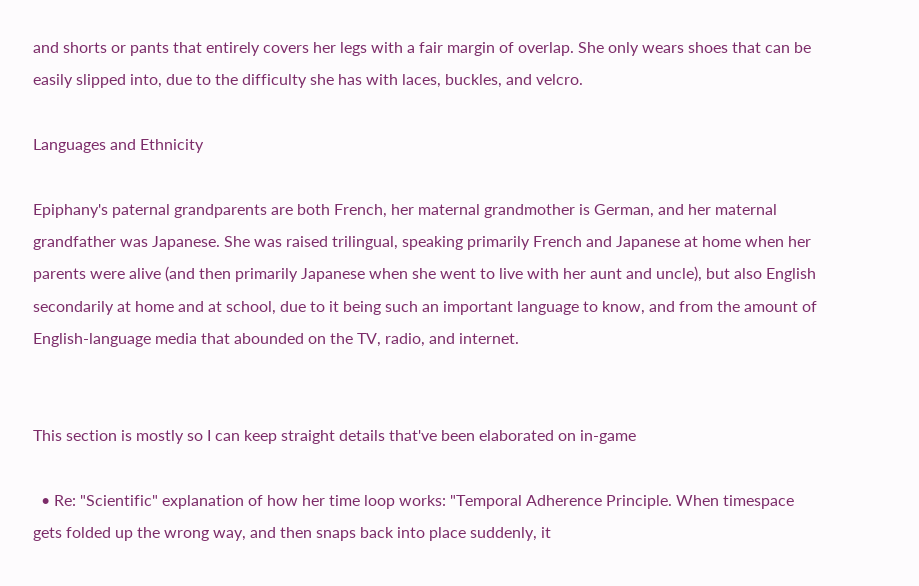and shorts or pants that entirely covers her legs with a fair margin of overlap. She only wears shoes that can be easily slipped into, due to the difficulty she has with laces, buckles, and velcro.

Languages and Ethnicity

Epiphany's paternal grandparents are both French, her maternal grandmother is German, and her maternal grandfather was Japanese. She was raised trilingual, speaking primarily French and Japanese at home when her parents were alive (and then primarily Japanese when she went to live with her aunt and uncle), but also English secondarily at home and at school, due to it being such an important language to know, and from the amount of English-language media that abounded on the TV, radio, and internet.


This section is mostly so I can keep straight details that've been elaborated on in-game

  • Re: "Scientific" explanation of how her time loop works: "Temporal Adherence Principle. When timespace gets folded up the wrong way, and then snaps back into place suddenly, it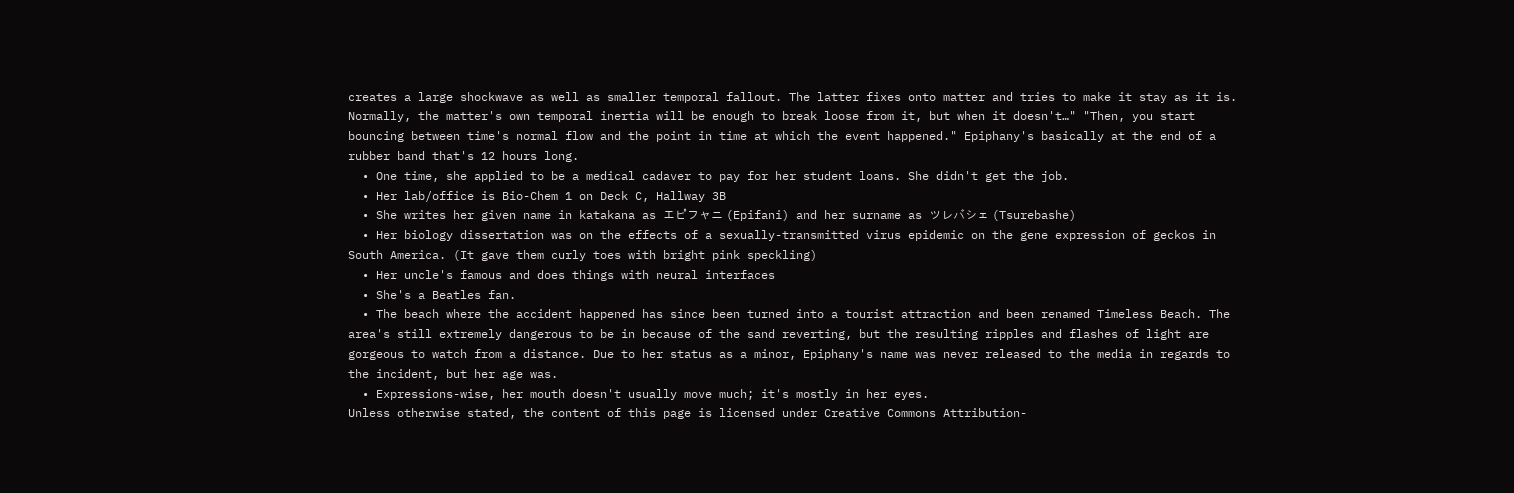creates a large shockwave as well as smaller temporal fallout. The latter fixes onto matter and tries to make it stay as it is. Normally, the matter's own temporal inertia will be enough to break loose from it, but when it doesn't…" "Then, you start bouncing between time's normal flow and the point in time at which the event happened." Epiphany's basically at the end of a rubber band that's 12 hours long.
  • One time, she applied to be a medical cadaver to pay for her student loans. She didn't get the job.
  • Her lab/office is Bio-Chem 1 on Deck C, Hallway 3B
  • She writes her given name in katakana as エピフャニ (Epifani) and her surname as ツレバシェ (Tsurebashe)
  • Her biology dissertation was on the effects of a sexually-transmitted virus epidemic on the gene expression of geckos in South America. (It gave them curly toes with bright pink speckling)
  • Her uncle's famous and does things with neural interfaces
  • She's a Beatles fan.
  • The beach where the accident happened has since been turned into a tourist attraction and been renamed Timeless Beach. The area's still extremely dangerous to be in because of the sand reverting, but the resulting ripples and flashes of light are gorgeous to watch from a distance. Due to her status as a minor, Epiphany's name was never released to the media in regards to the incident, but her age was.
  • Expressions-wise, her mouth doesn't usually move much; it's mostly in her eyes.
Unless otherwise stated, the content of this page is licensed under Creative Commons Attribution-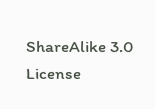ShareAlike 3.0 License